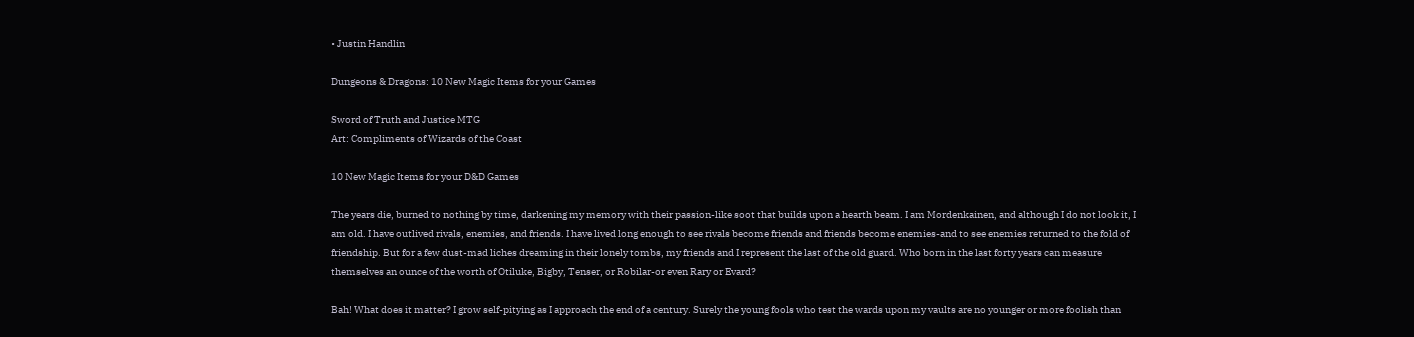• Justin Handlin

Dungeons & Dragons: 10 New Magic Items for your Games

Sword of Truth and Justice MTG
Art: Compliments of Wizards of the Coast

10 New Magic Items for your D&D Games

The years die, burned to nothing by time, darkening my memory with their passion-like soot that builds upon a hearth beam. I am Mordenkainen, and although I do not look it, I am old. I have outlived rivals, enemies, and friends. I have lived long enough to see rivals become friends and friends become enemies-and to see enemies returned to the fold of friendship. But for a few dust-mad liches dreaming in their lonely tombs, my friends and I represent the last of the old guard. Who born in the last forty years can measure themselves an ounce of the worth of Otiluke, Bigby, Tenser, or Robilar-or even Rary or Evard?

Bah! What does it matter? I grow self-pitying as I approach the end of a century. Surely the young fools who test the wards upon my vaults are no younger or more foolish than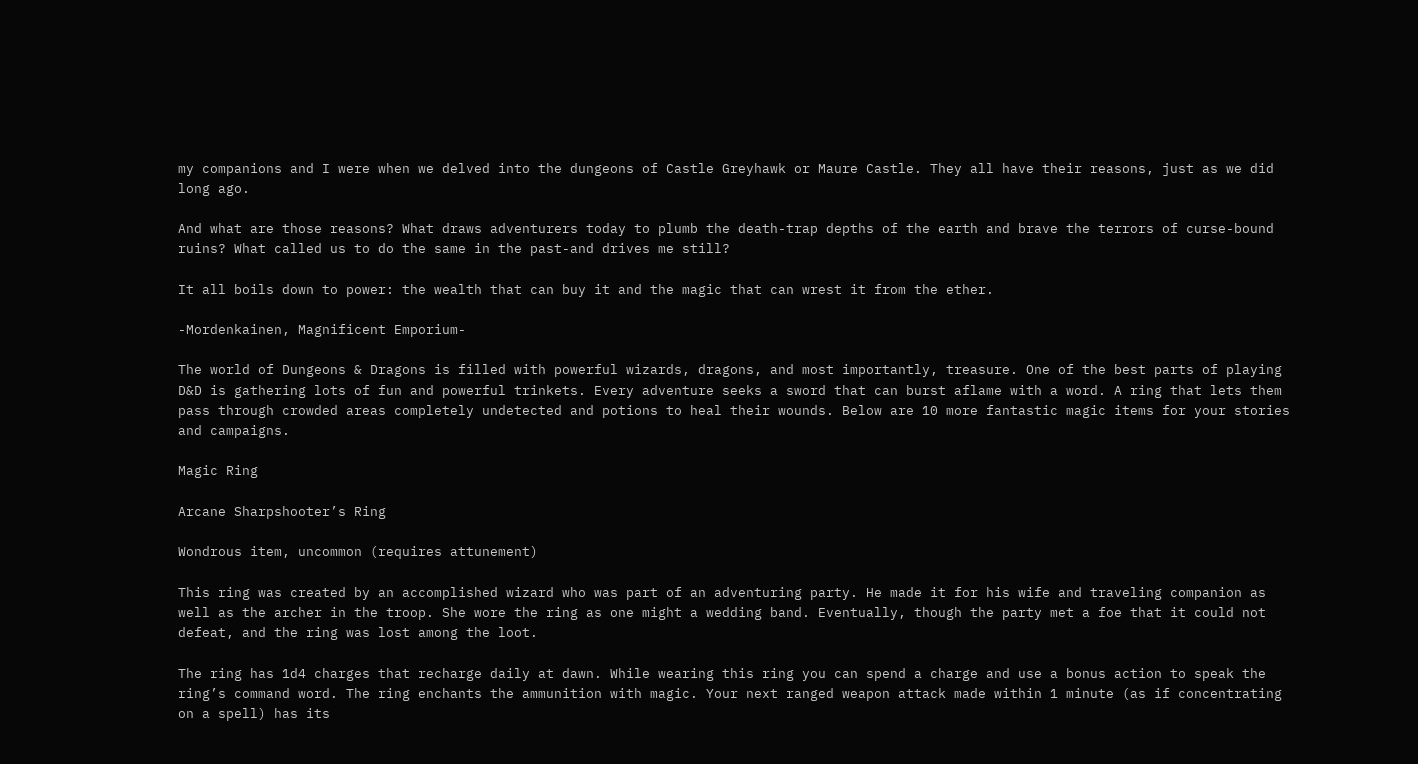my companions and I were when we delved into the dungeons of Castle Greyhawk or Maure Castle. They all have their reasons, just as we did long ago.

And what are those reasons? What draws adventurers today to plumb the death-trap depths of the earth and brave the terrors of curse-bound ruins? What called us to do the same in the past-and drives me still?

It all boils down to power: the wealth that can buy it and the magic that can wrest it from the ether.

-Mordenkainen, Magnificent Emporium-

The world of Dungeons & Dragons is filled with powerful wizards, dragons, and most importantly, treasure. One of the best parts of playing D&D is gathering lots of fun and powerful trinkets. Every adventure seeks a sword that can burst aflame with a word. A ring that lets them pass through crowded areas completely undetected and potions to heal their wounds. Below are 10 more fantastic magic items for your stories and campaigns.

Magic Ring

Arcane Sharpshooter’s Ring

Wondrous item, uncommon (requires attunement)

This ring was created by an accomplished wizard who was part of an adventuring party. He made it for his wife and traveling companion as well as the archer in the troop. She wore the ring as one might a wedding band. Eventually, though the party met a foe that it could not defeat, and the ring was lost among the loot.

The ring has 1d4 charges that recharge daily at dawn. While wearing this ring you can spend a charge and use a bonus action to speak the ring’s command word. The ring enchants the ammunition with magic. Your next ranged weapon attack made within 1 minute (as if concentrating on a spell) has its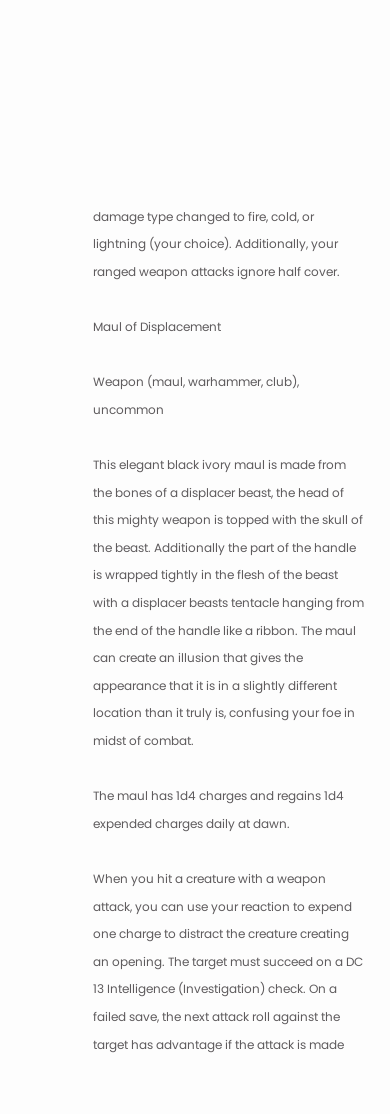damage type changed to fire, cold, or lightning (your choice). Additionally, your ranged weapon attacks ignore half cover.

Maul of Displacement

Weapon (maul, warhammer, club), uncommon

This elegant black ivory maul is made from the bones of a displacer beast, the head of this mighty weapon is topped with the skull of the beast. Additionally the part of the handle is wrapped tightly in the flesh of the beast with a displacer beasts tentacle hanging from the end of the handle like a ribbon. The maul can create an illusion that gives the appearance that it is in a slightly different location than it truly is, confusing your foe in midst of combat.

The maul has 1d4 charges and regains 1d4 expended charges daily at dawn.

When you hit a creature with a weapon attack, you can use your reaction to expend one charge to distract the creature creating an opening. The target must succeed on a DC 13 Intelligence (Investigation) check. On a failed save, the next attack roll against the target has advantage if the attack is made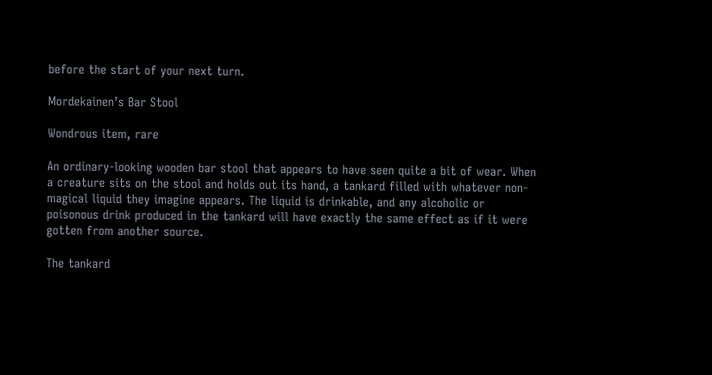before the start of your next turn.

Mordekainen’s Bar Stool

Wondrous item, rare

An ordinary-looking wooden bar stool that appears to have seen quite a bit of wear. When a creature sits on the stool and holds out its hand, a tankard filled with whatever non-magical liquid they imagine appears. The liquid is drinkable, and any alcoholic or poisonous drink produced in the tankard will have exactly the same effect as if it were gotten from another source.

The tankard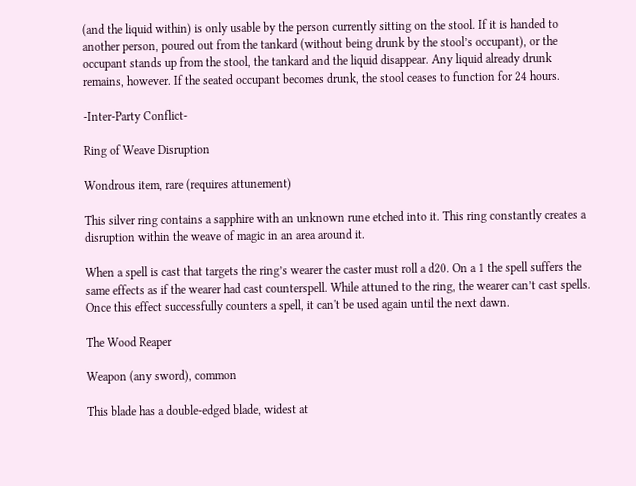(and the liquid within) is only usable by the person currently sitting on the stool. If it is handed to another person, poured out from the tankard (without being drunk by the stool’s occupant), or the occupant stands up from the stool, the tankard and the liquid disappear. Any liquid already drunk remains, however. If the seated occupant becomes drunk, the stool ceases to function for 24 hours.

-Inter-Party Conflict-

Ring of Weave Disruption

Wondrous item, rare (requires attunement)

This silver ring contains a sapphire with an unknown rune etched into it. This ring constantly creates a disruption within the weave of magic in an area around it.

When a spell is cast that targets the ring’s wearer the caster must roll a d20. On a 1 the spell suffers the same effects as if the wearer had cast counterspell. While attuned to the ring, the wearer can’t cast spells. Once this effect successfully counters a spell, it can't be used again until the next dawn.

The Wood Reaper

Weapon (any sword), common

This blade has a double-edged blade, widest at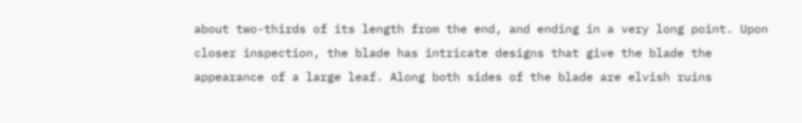about two-thirds of its length from the end, and ending in a very long point. Upon closer inspection, the blade has intricate designs that give the blade the appearance of a large leaf. Along both sides of the blade are elvish ruins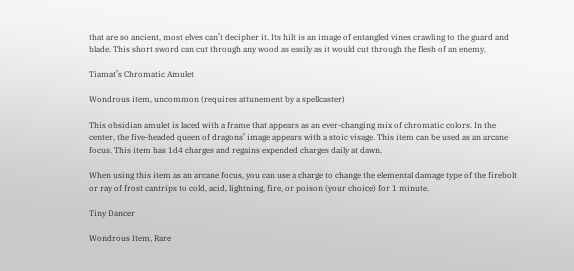that are so ancient, most elves can’t decipher it. Its hilt is an image of entangled vines crawling to the guard and blade. This short sword can cut through any wood as easily as it would cut through the flesh of an enemy.

Tiamat’s Chromatic Amulet

Wondrous item, uncommon (requires attunement by a spellcaster)

This obsidian amulet is laced with a frame that appears as an ever-changing mix of chromatic colors. In the center, the five-headed queen of dragons’ image appears with a stoic visage. This item can be used as an arcane focus. This item has 1d4 charges and regains expended charges daily at dawn.

When using this item as an arcane focus, you can use a charge to change the elemental damage type of the firebolt or ray of frost cantrips to cold, acid, lightning, fire, or poison (your choice) for 1 minute.

Tiny Dancer

Wondrous Item, Rare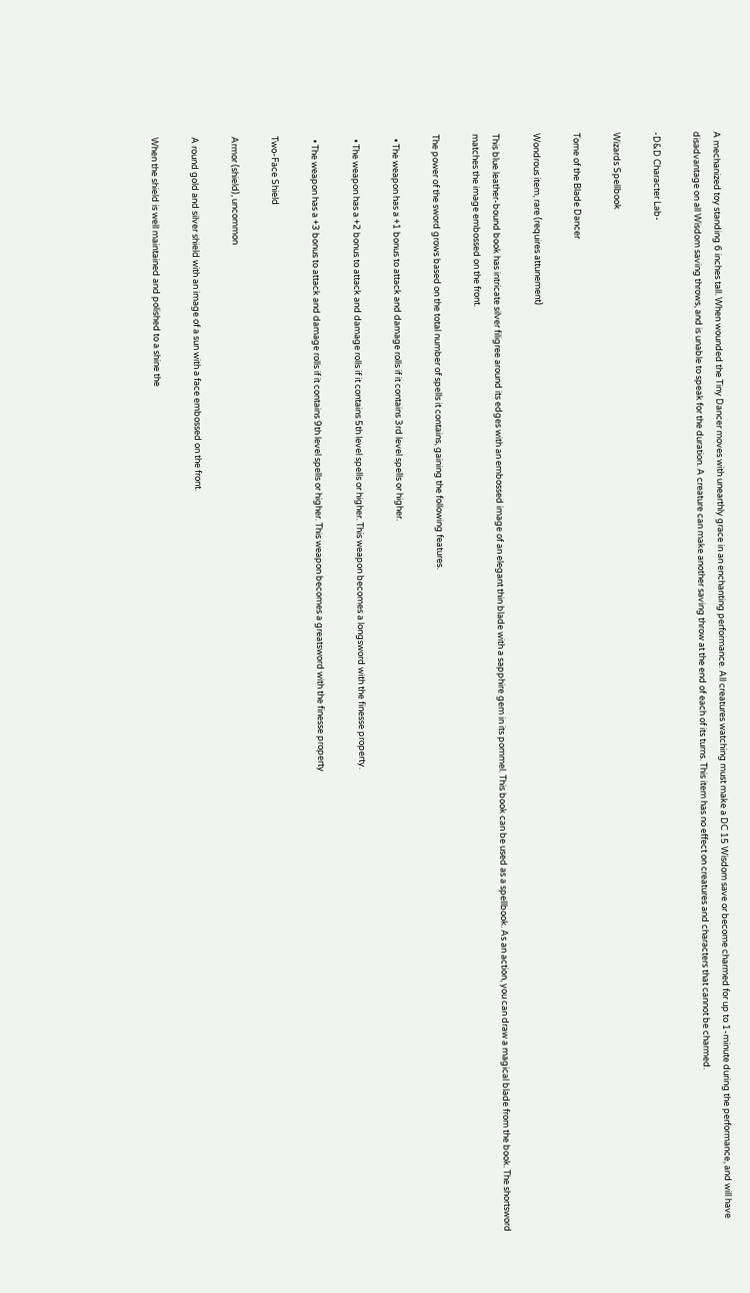A mechanized toy standing 6 inches tall. When wounded the Tiny Dancer moves with unearthly grace in an enchanting performance. All creatures watching must make a DC 15 Wisdom save or become charmed for up to 1-minute during the performance, and will have disadvantage on all Wisdom saving throws, and is unable to speak for the duration. A creature can make another saving throw at the end of each of its turns. This item has no effect on creatures and characters that cannot be charmed.

-D&D Character Lab-

Wizards Spellbook

Tome of the Blade Dancer

Wondrous item, rare (requires attunement)

This blue leather-bound book has intricate silver filigree around its edges with an embossed image of an elegant thin blade with a sapphire gem in its pommel. This book can be used as a spellbook. As an action, you can draw a magical blade from the book. The shortsword matches the image embossed on the front.

The power of the sword grows based on the total number of spells it contains, gaining the following features.

  • The weapon has a +1 bonus to attack and damage rolls if it contains 3rd level spells or higher.

  • The weapon has a +2 bonus to attack and damage rolls if it contains 5th level spells or higher. This weapon becomes a longsword with the finesse property.

  • The weapon has a +3 bonus to attack and damage rolls if it contains 9th level spells or higher. This weapon becomes a greatsword with the finesse property

Two-Face Shield

Armor (shield), uncommon

A round gold and silver shield with an image of a sun with a face embossed on the front.

When the shield is well maintained and polished to a shine the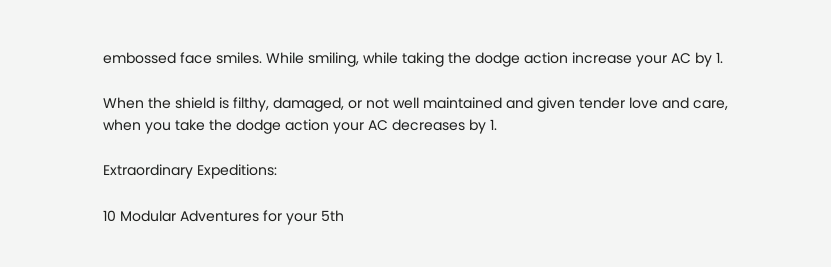embossed face smiles. While smiling, while taking the dodge action increase your AC by 1.

When the shield is filthy, damaged, or not well maintained and given tender love and care, when you take the dodge action your AC decreases by 1.

Extraordinary Expeditions:

10 Modular Adventures for your 5th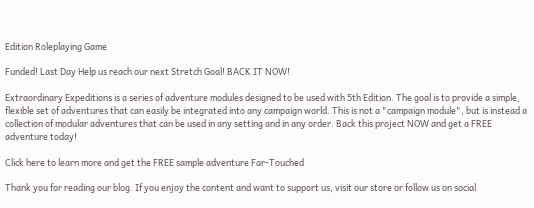Edition Roleplaying Game

Funded! Last Day Help us reach our next Stretch Goal! BACK IT NOW!

Extraordinary Expeditions is a series of adventure modules designed to be used with 5th Edition. The goal is to provide a simple, flexible set of adventures that can easily be integrated into any campaign world. This is not a "campaign module", but is instead a collection of modular adventures that can be used in any setting and in any order. Back this project NOW and get a FREE adventure today!

Click here to learn more and get the FREE sample adventure Far-Touched

Thank you for reading our blog. If you enjoy the content and want to support us, visit our store or follow us on social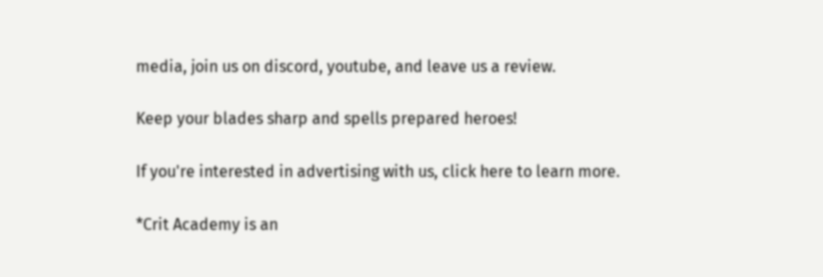media, join us on discord, youtube, and leave us a review.

Keep your blades sharp and spells prepared heroes!

If you're interested in advertising with us, click here to learn more.

*Crit Academy is an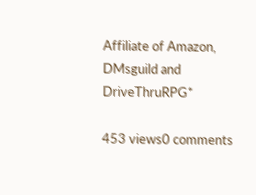Affiliate of Amazon, DMsguild and DriveThruRPG*

453 views0 comments